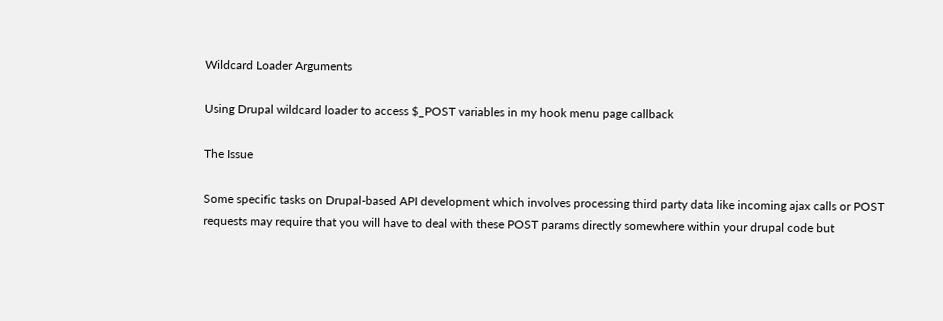Wildcard Loader Arguments

Using Drupal wildcard loader to access $_POST variables in my hook menu page callback

The Issue

Some specific tasks on Drupal-based API development which involves processing third party data like incoming ajax calls or POST requests may require that you will have to deal with these POST params directly somewhere within your drupal code but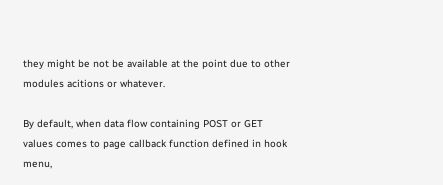they might be not be available at the point due to other modules acitions or whatever.

By default, when data flow containing POST or GET values comes to page callback function defined in hook menu,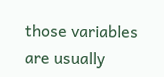those variables are usually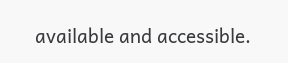available and accessible.